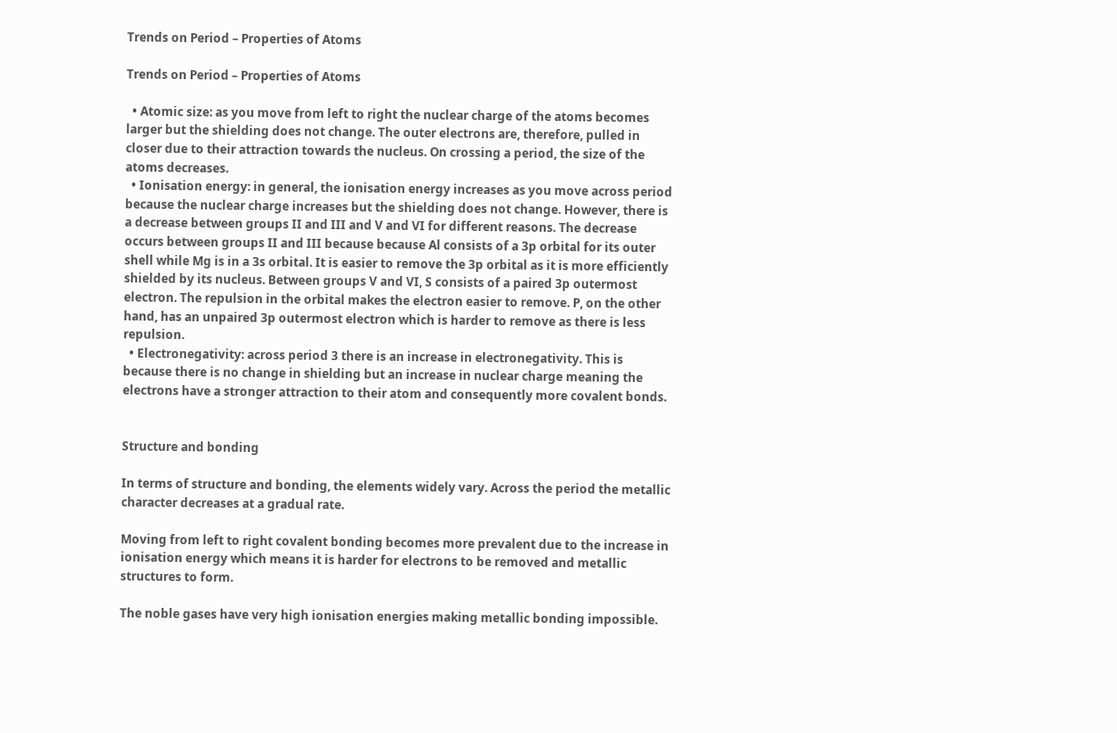Trends on Period – Properties of Atoms

Trends on Period – Properties of Atoms

  • Atomic size: as you move from left to right the nuclear charge of the atoms becomes larger but the shielding does not change. The outer electrons are, therefore, pulled in closer due to their attraction towards the nucleus. On crossing a period, the size of the atoms decreases.
  • Ionisation energy: in general, the ionisation energy increases as you move across period because the nuclear charge increases but the shielding does not change. However, there is a decrease between groups II and III and V and VI for different reasons. The decrease occurs between groups II and III because because Al consists of a 3p orbital for its outer shell while Mg is in a 3s orbital. It is easier to remove the 3p orbital as it is more efficiently shielded by its nucleus. Between groups V and VI, S consists of a paired 3p outermost electron. The repulsion in the orbital makes the electron easier to remove. P, on the other hand, has an unpaired 3p outermost electron which is harder to remove as there is less repulsion.
  • Electronegativity: across period 3 there is an increase in electronegativity. This is because there is no change in shielding but an increase in nuclear charge meaning the electrons have a stronger attraction to their atom and consequently more covalent bonds.


Structure and bonding

In terms of structure and bonding, the elements widely vary. Across the period the metallic character decreases at a gradual rate.

Moving from left to right covalent bonding becomes more prevalent due to the increase in ionisation energy which means it is harder for electrons to be removed and metallic structures to form.

The noble gases have very high ionisation energies making metallic bonding impossible.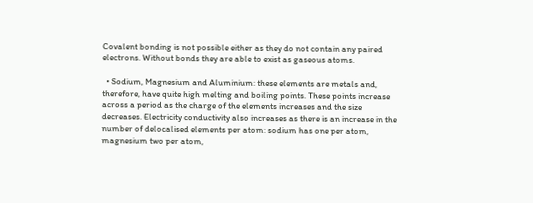Covalent bonding is not possible either as they do not contain any paired electrons. Without bonds they are able to exist as gaseous atoms.

  • Sodium, Magnesium and Aluminium: these elements are metals and, therefore, have quite high melting and boiling points. These points increase across a period as the charge of the elements increases and the size decreases. Electricity conductivity also increases as there is an increase in the number of delocalised elements per atom: sodium has one per atom, magnesium two per atom,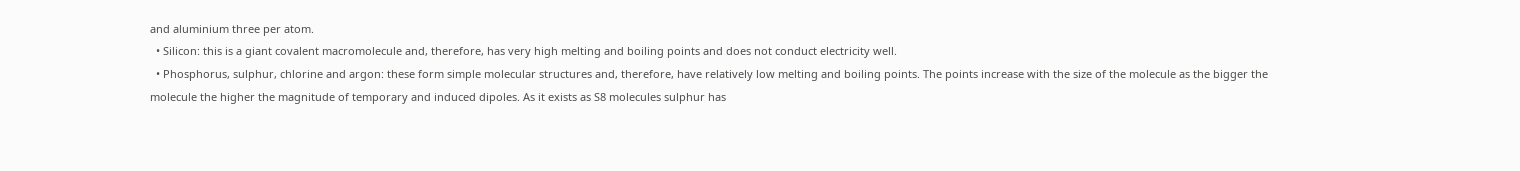and aluminium three per atom.
  • Silicon: this is a giant covalent macromolecule and, therefore, has very high melting and boiling points and does not conduct electricity well.
  • Phosphorus, sulphur, chlorine and argon: these form simple molecular structures and, therefore, have relatively low melting and boiling points. The points increase with the size of the molecule as the bigger the molecule the higher the magnitude of temporary and induced dipoles. As it exists as S8 molecules sulphur has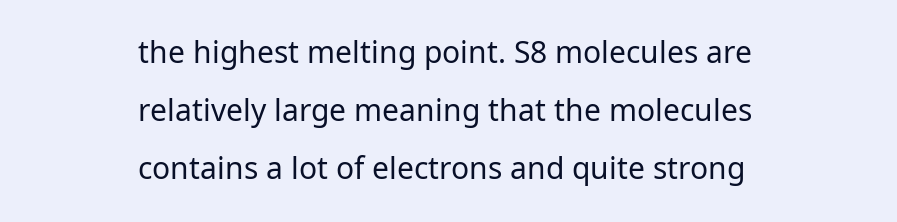the highest melting point. S8 molecules are relatively large meaning that the molecules contains a lot of electrons and quite strong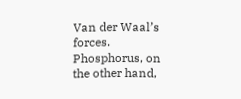Van der Waal’s forces. Phosphorus, on the other hand,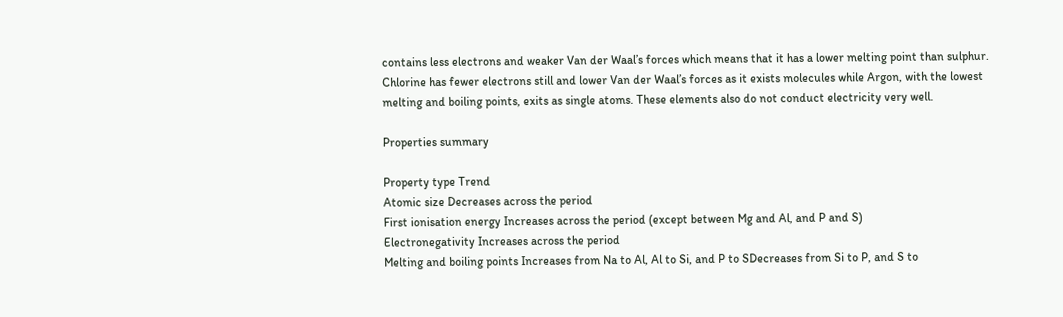contains less electrons and weaker Van der Waal’s forces which means that it has a lower melting point than sulphur. Chlorine has fewer electrons still and lower Van der Waal’s forces as it exists molecules while Argon, with the lowest melting and boiling points, exits as single atoms. These elements also do not conduct electricity very well.

Properties summary

Property type Trend
Atomic size Decreases across the period
First ionisation energy Increases across the period (except between Mg and Al, and P and S)
Electronegativity Increases across the period
Melting and boiling points Increases from Na to Al, Al to Si, and P to SDecreases from Si to P, and S to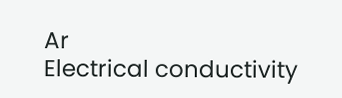Ar
Electrical conductivity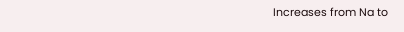Increases from Na to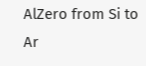AlZero from Si to Ar